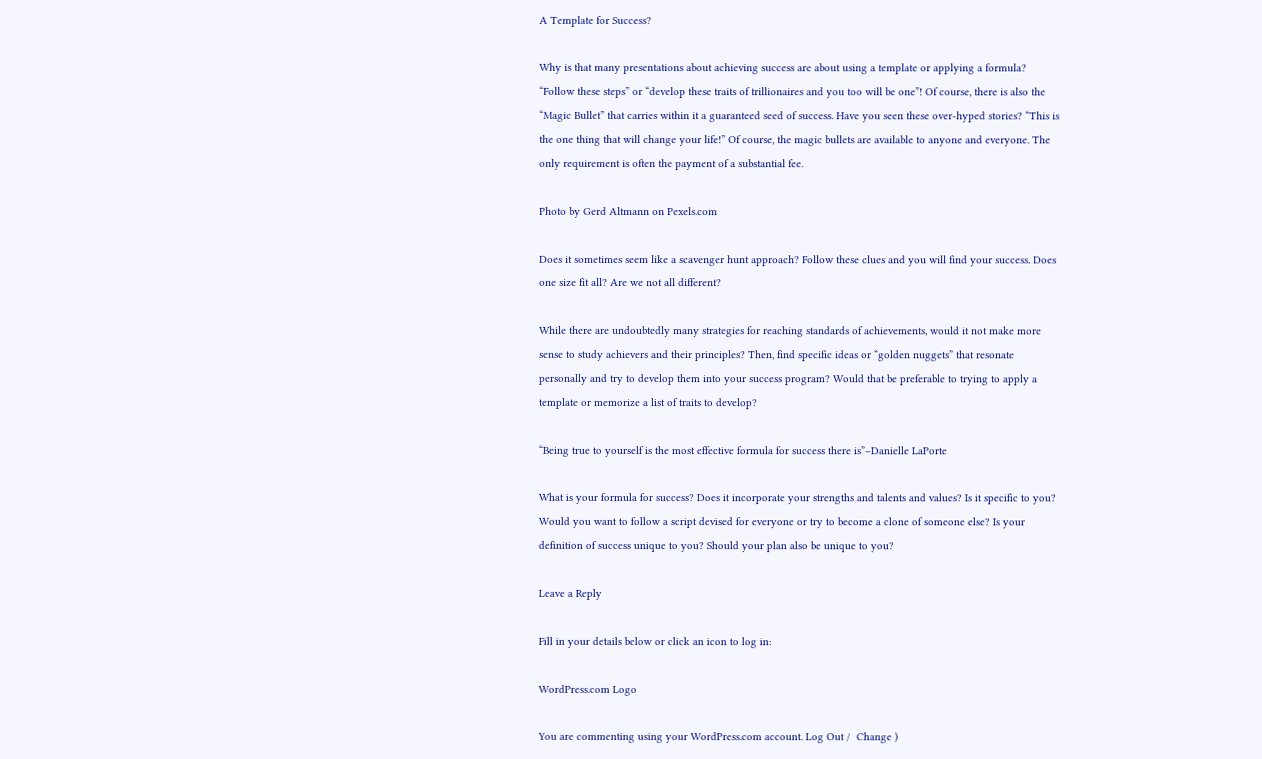A Template for Success?

Why is that many presentations about achieving success are about using a template or applying a formula? “Follow these steps” or “develop these traits of trillionaires and you too will be one”! Of course, there is also the “Magic Bullet” that carries within it a guaranteed seed of success. Have you seen these over-hyped stories? “This is the one thing that will change your life!” Of course, the magic bullets are available to anyone and everyone. The only requirement is often the payment of a substantial fee.

Photo by Gerd Altmann on Pexels.com

Does it sometimes seem like a scavenger hunt approach? Follow these clues and you will find your success. Does one size fit all? Are we not all different?

While there are undoubtedly many strategies for reaching standards of achievements, would it not make more sense to study achievers and their principles? Then, find specific ideas or “golden nuggets” that resonate personally and try to develop them into your success program? Would that be preferable to trying to apply a template or memorize a list of traits to develop?

“Being true to yourself is the most effective formula for success there is”–Danielle LaPorte

What is your formula for success? Does it incorporate your strengths and talents and values? Is it specific to you? Would you want to follow a script devised for everyone or try to become a clone of someone else? Is your definition of success unique to you? Should your plan also be unique to you?

Leave a Reply

Fill in your details below or click an icon to log in:

WordPress.com Logo

You are commenting using your WordPress.com account. Log Out /  Change )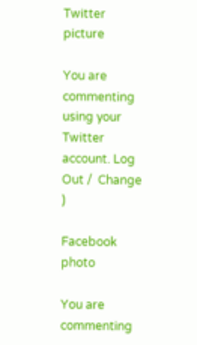Twitter picture

You are commenting using your Twitter account. Log Out /  Change )

Facebook photo

You are commenting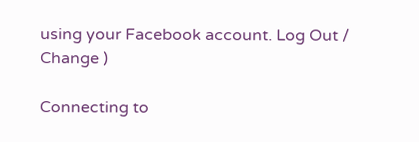using your Facebook account. Log Out /  Change )

Connecting to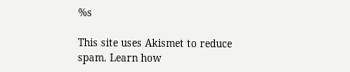%s

This site uses Akismet to reduce spam. Learn how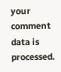your comment data is processed.